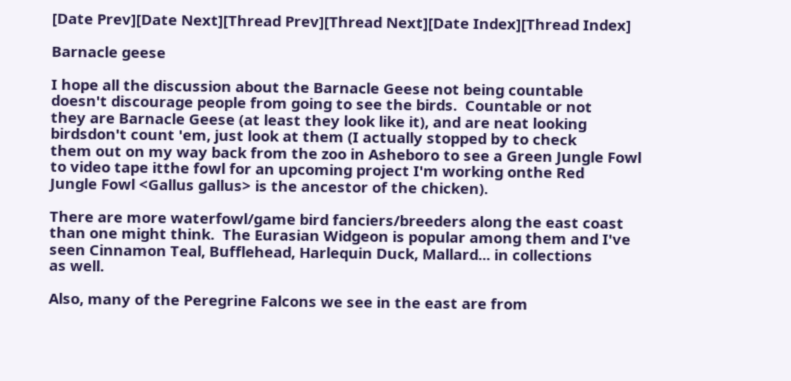[Date Prev][Date Next][Thread Prev][Thread Next][Date Index][Thread Index]

Barnacle geese

I hope all the discussion about the Barnacle Geese not being countable
doesn't discourage people from going to see the birds.  Countable or not
they are Barnacle Geese (at least they look like it), and are neat looking
birdsdon't count 'em, just look at them (I actually stopped by to check
them out on my way back from the zoo in Asheboro to see a Green Jungle Fowl
to video tape itthe fowl for an upcoming project I'm working onthe Red
Jungle Fowl <Gallus gallus> is the ancestor of the chicken).

There are more waterfowl/game bird fanciers/breeders along the east coast
than one might think.  The Eurasian Widgeon is popular among them and I've
seen Cinnamon Teal, Bufflehead, Harlequin Duck, Mallard... in collections
as well.

Also, many of the Peregrine Falcons we see in the east are from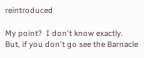reintroduced

My point?  I don't know exactly.  But, if you don't go see the Barnacle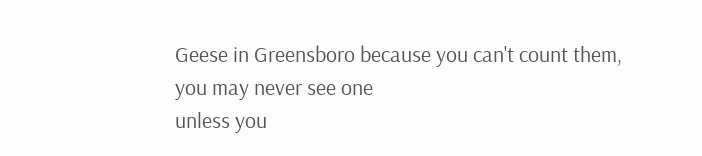Geese in Greensboro because you can't count them, you may never see one
unless you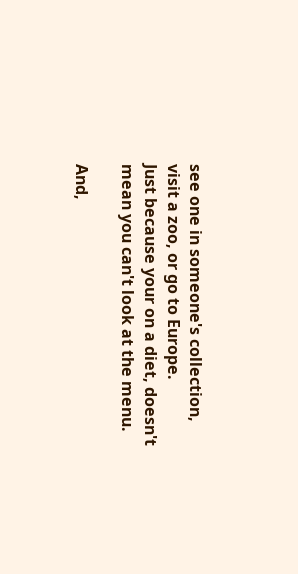see one in someone's collection, visit a zoo, or go to Europe.
Just because your on a diet, doesn't mean you can't look at the menu.

And,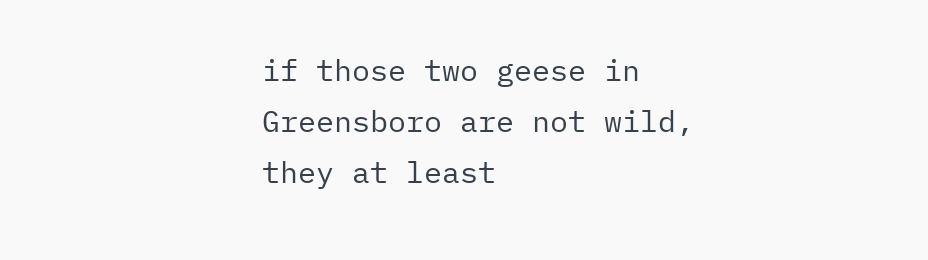if those two geese in Greensboro are not wild, they at least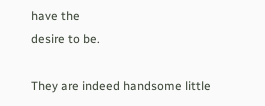have the
desire to be.

They are indeed handsome little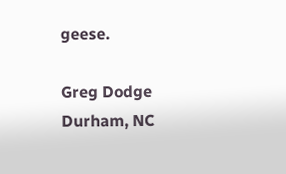geese.

Greg Dodge
Durham, NC